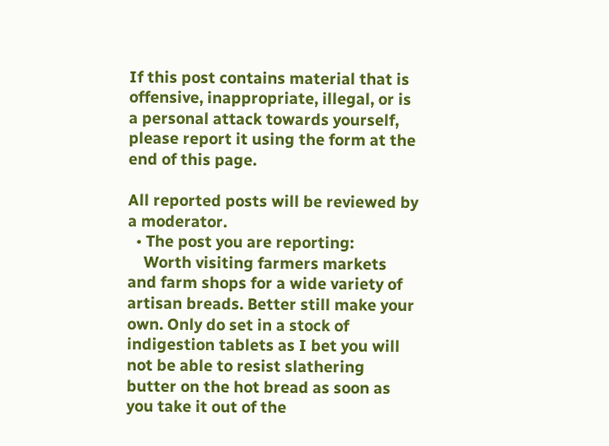If this post contains material that is offensive, inappropriate, illegal, or is a personal attack towards yourself, please report it using the form at the end of this page.

All reported posts will be reviewed by a moderator.
  • The post you are reporting:
    Worth visiting farmers markets and farm shops for a wide variety of artisan breads. Better still make your own. Only do set in a stock of indigestion tablets as I bet you will not be able to resist slathering butter on the hot bread as soon as you take it out of the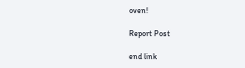oven!

Report Post

end link